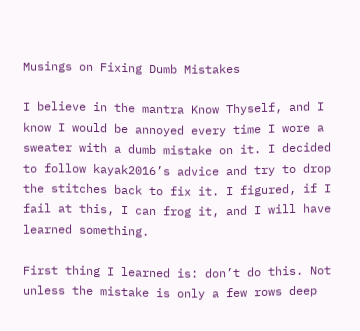Musings on Fixing Dumb Mistakes

I believe in the mantra Know Thyself, and I know I would be annoyed every time I wore a sweater with a dumb mistake on it. I decided to follow kayak2016’s advice and try to drop the stitches back to fix it. I figured, if I fail at this, I can frog it, and I will have learned something.

First thing I learned is: don’t do this. Not unless the mistake is only a few rows deep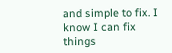and simple to fix. I know I can fix things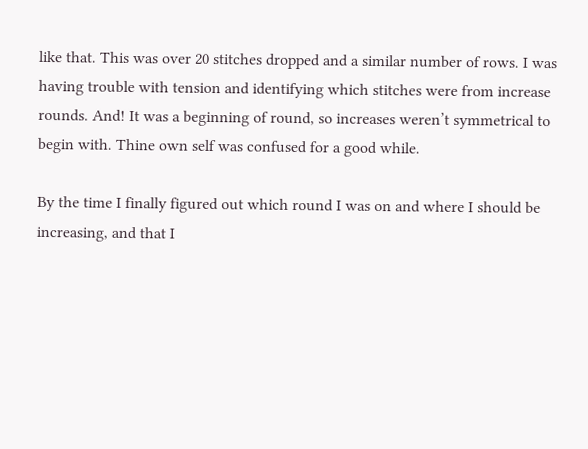like that. This was over 20 stitches dropped and a similar number of rows. I was having trouble with tension and identifying which stitches were from increase rounds. And! It was a beginning of round, so increases weren’t symmetrical to begin with. Thine own self was confused for a good while.

By the time I finally figured out which round I was on and where I should be increasing, and that I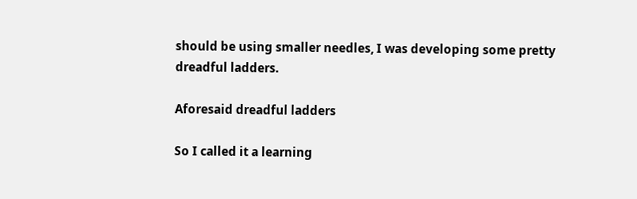should be using smaller needles, I was developing some pretty dreadful ladders.

Aforesaid dreadful ladders

So I called it a learning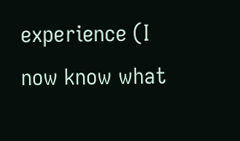experience (I now know what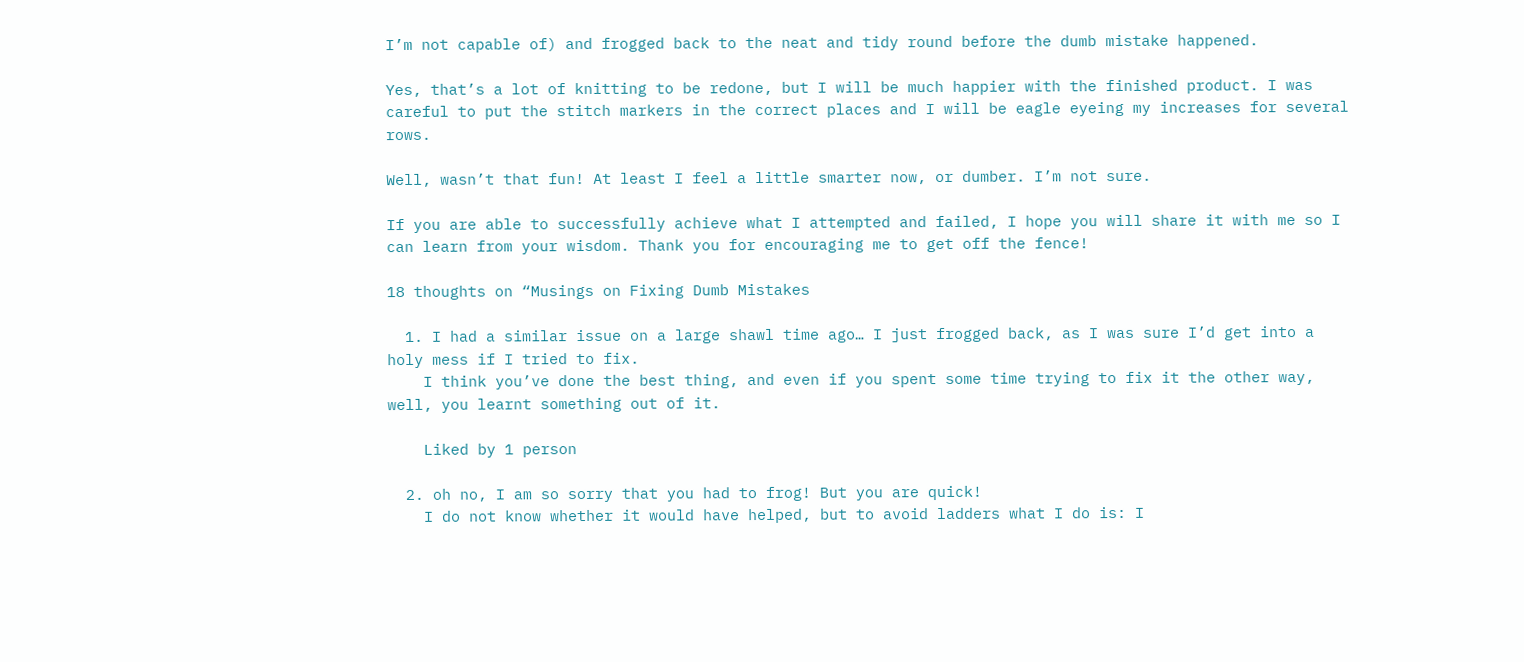I’m not capable of) and frogged back to the neat and tidy round before the dumb mistake happened.

Yes, that’s a lot of knitting to be redone, but I will be much happier with the finished product. I was careful to put the stitch markers in the correct places and I will be eagle eyeing my increases for several rows.

Well, wasn’t that fun! At least I feel a little smarter now, or dumber. I’m not sure.

If you are able to successfully achieve what I attempted and failed, I hope you will share it with me so I can learn from your wisdom. Thank you for encouraging me to get off the fence!

18 thoughts on “Musings on Fixing Dumb Mistakes

  1. I had a similar issue on a large shawl time ago… I just frogged back, as I was sure I’d get into a holy mess if I tried to fix.
    I think you’ve done the best thing, and even if you spent some time trying to fix it the other way, well, you learnt something out of it.

    Liked by 1 person

  2. oh no, I am so sorry that you had to frog! But you are quick!
    I do not know whether it would have helped, but to avoid ladders what I do is: I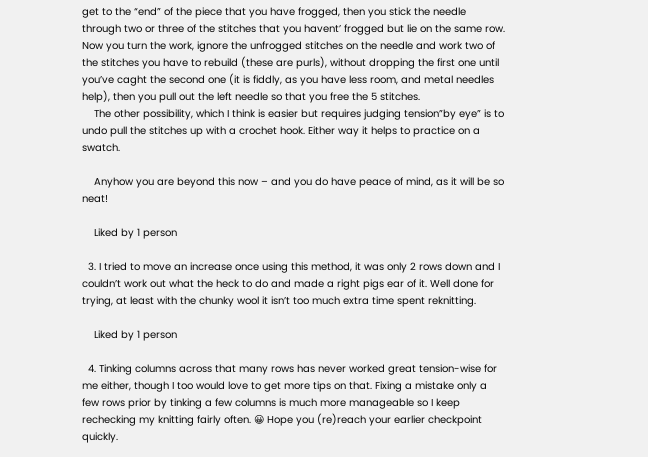get to the “end” of the piece that you have frogged, then you stick the needle through two or three of the stitches that you havent’ frogged but lie on the same row. Now you turn the work, ignore the unfrogged stitches on the needle and work two of the stitches you have to rebuild (these are purls), without dropping the first one until you’ve caght the second one (it is fiddly, as you have less room, and metal needles help), then you pull out the left needle so that you free the 5 stitches.
    The other possibility, which I think is easier but requires judging tension”by eye” is to undo pull the stitches up with a crochet hook. Either way it helps to practice on a swatch.

    Anyhow you are beyond this now – and you do have peace of mind, as it will be so neat!

    Liked by 1 person

  3. I tried to move an increase once using this method, it was only 2 rows down and I couldn’t work out what the heck to do and made a right pigs ear of it. Well done for trying, at least with the chunky wool it isn’t too much extra time spent reknitting.

    Liked by 1 person

  4. Tinking columns across that many rows has never worked great tension-wise for me either, though I too would love to get more tips on that. Fixing a mistake only a few rows prior by tinking a few columns is much more manageable so I keep rechecking my knitting fairly often. 😀 Hope you (re)reach your earlier checkpoint quickly.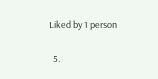Liked by 1 person

  5.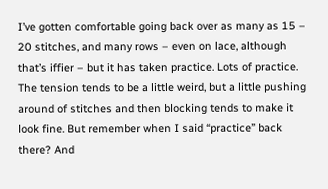I’ve gotten comfortable going back over as many as 15 – 20 stitches, and many rows – even on lace, although that’s iffier – but it has taken practice. Lots of practice. The tension tends to be a little weird, but a little pushing around of stitches and then blocking tends to make it look fine. But remember when I said “practice” back there? And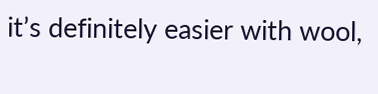it’s definitely easier with wool,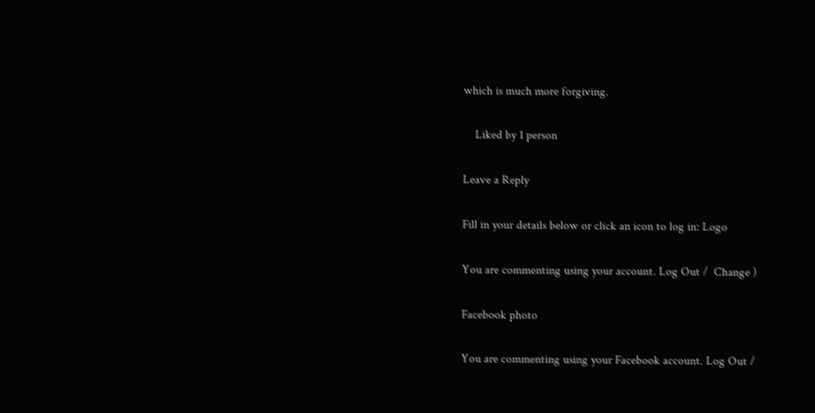which is much more forgiving.

    Liked by 1 person

Leave a Reply

Fill in your details below or click an icon to log in: Logo

You are commenting using your account. Log Out /  Change )

Facebook photo

You are commenting using your Facebook account. Log Out /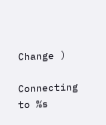Change )

Connecting to %s